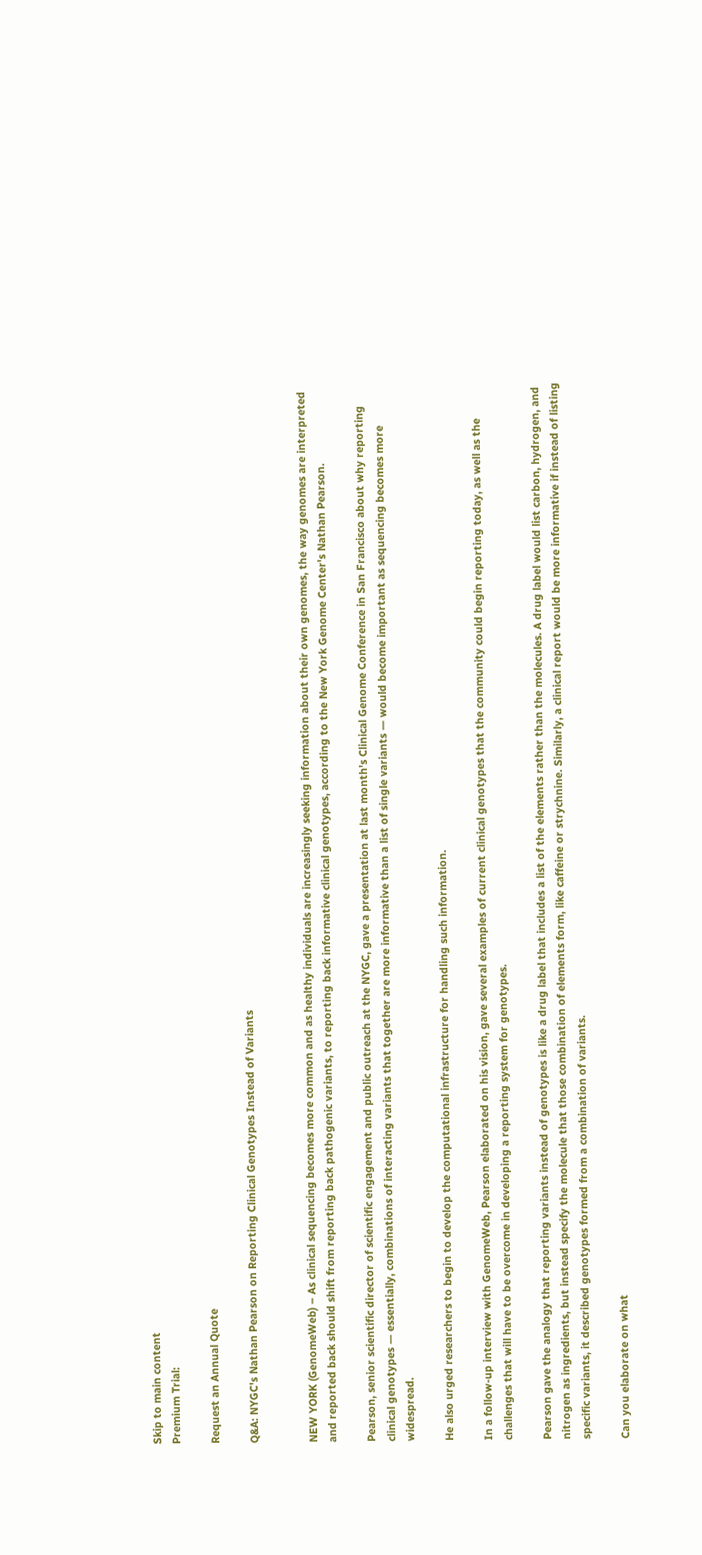Skip to main content
Premium Trial:

Request an Annual Quote

Q&A: NYGC's Nathan Pearson on Reporting Clinical Genotypes Instead of Variants


NEW YORK (GenomeWeb) – As clinical sequencing becomes more common and as healthy individuals are increasingly seeking information about their own genomes, the way genomes are interpreted and reported back should shift from reporting back pathogenic variants, to reporting back informative clinical genotypes, according to the New York Genome Center's Nathan Pearson.

Pearson, senior scientific director of scientific engagement and public outreach at the NYGC, gave a presentation at last month's Clinical Genome Conference in San Francisco about why reporting clinical genotypes — essentially, combinations of interacting variants that together are more informative than a list of single variants — would become important as sequencing becomes more widespread.

He also urged researchers to begin to develop the computational infrastructure for handling such information.

In a follow-up interview with GenomeWeb, Pearson elaborated on his vision, gave several examples of current clinical genotypes that the community could begin reporting today, as well as the challenges that will have to be overcome in developing a reporting system for genotypes.

Pearson gave the analogy that reporting variants instead of genotypes is like a drug label that includes a list of the elements rather than the molecules. A drug label would list carbon, hydrogen, and nitrogen as ingredients, but instead specify the molecule that those combination of elements form, like caffeine or strychnine. Similarly, a clinical report would be more informative if instead of listing specific variants, it described genotypes formed from a combination of variants.

Can you elaborate on what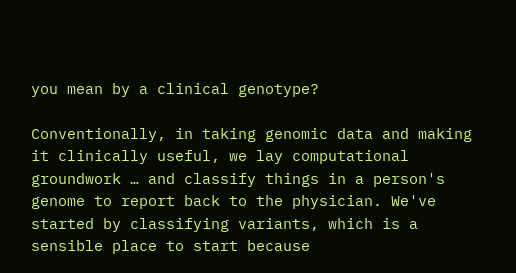you mean by a clinical genotype?

Conventionally, in taking genomic data and making it clinically useful, we lay computational groundwork … and classify things in a person's genome to report back to the physician. We've started by classifying variants, which is a sensible place to start because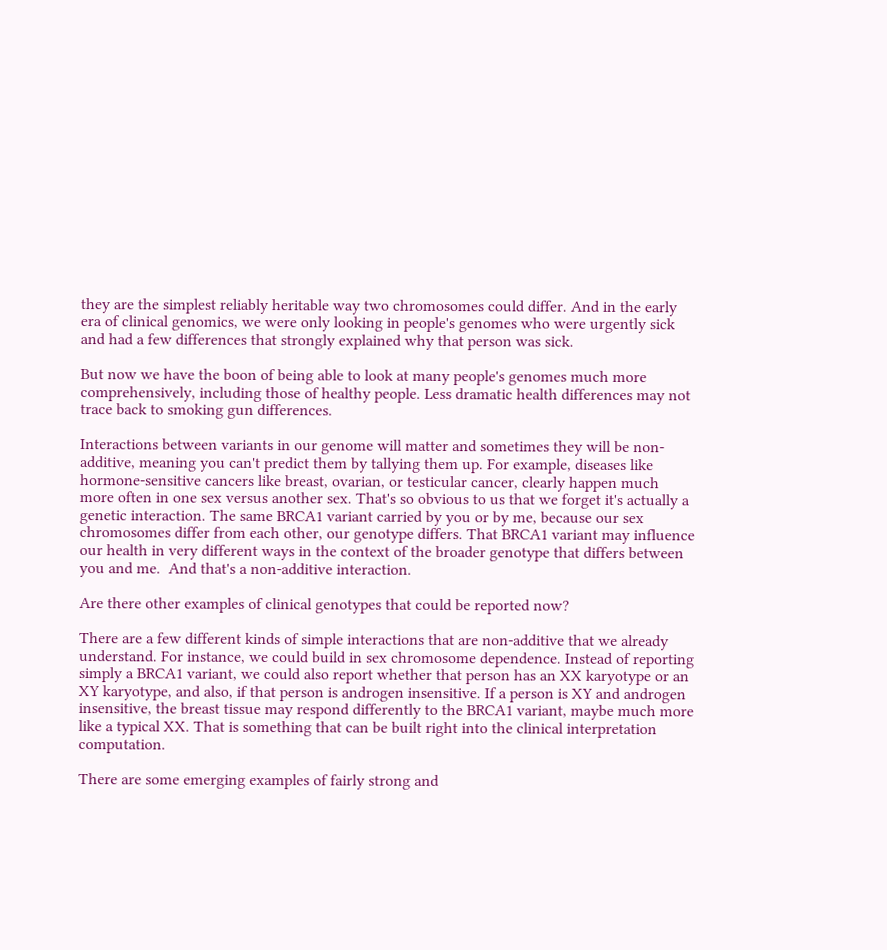they are the simplest reliably heritable way two chromosomes could differ. And in the early era of clinical genomics, we were only looking in people's genomes who were urgently sick and had a few differences that strongly explained why that person was sick.

But now we have the boon of being able to look at many people's genomes much more comprehensively, including those of healthy people. Less dramatic health differences may not trace back to smoking gun differences.

Interactions between variants in our genome will matter and sometimes they will be non-additive, meaning you can't predict them by tallying them up. For example, diseases like hormone-sensitive cancers like breast, ovarian, or testicular cancer, clearly happen much more often in one sex versus another sex. That's so obvious to us that we forget it's actually a genetic interaction. The same BRCA1 variant carried by you or by me, because our sex chromosomes differ from each other, our genotype differs. That BRCA1 variant may influence our health in very different ways in the context of the broader genotype that differs between you and me.  And that's a non-additive interaction.

Are there other examples of clinical genotypes that could be reported now?

There are a few different kinds of simple interactions that are non-additive that we already understand. For instance, we could build in sex chromosome dependence. Instead of reporting simply a BRCA1 variant, we could also report whether that person has an XX karyotype or an XY karyotype, and also, if that person is androgen insensitive. If a person is XY and androgen insensitive, the breast tissue may respond differently to the BRCA1 variant, maybe much more like a typical XX. That is something that can be built right into the clinical interpretation computation.

There are some emerging examples of fairly strong and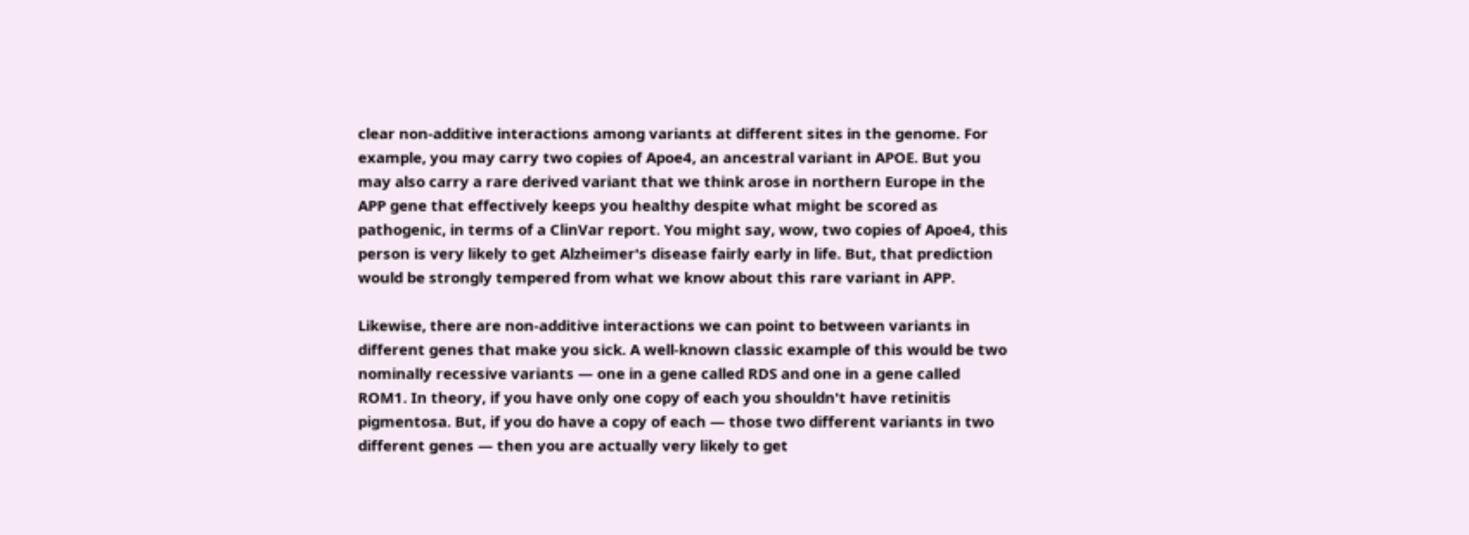clear non-additive interactions among variants at different sites in the genome. For example, you may carry two copies of Apoe4, an ancestral variant in APOE. But you may also carry a rare derived variant that we think arose in northern Europe in the APP gene that effectively keeps you healthy despite what might be scored as pathogenic, in terms of a ClinVar report. You might say, wow, two copies of Apoe4, this person is very likely to get Alzheimer's disease fairly early in life. But, that prediction would be strongly tempered from what we know about this rare variant in APP.

Likewise, there are non-additive interactions we can point to between variants in different genes that make you sick. A well-known classic example of this would be two nominally recessive variants — one in a gene called RDS and one in a gene called ROM1. In theory, if you have only one copy of each you shouldn't have retinitis pigmentosa. But, if you do have a copy of each — those two different variants in two different genes — then you are actually very likely to get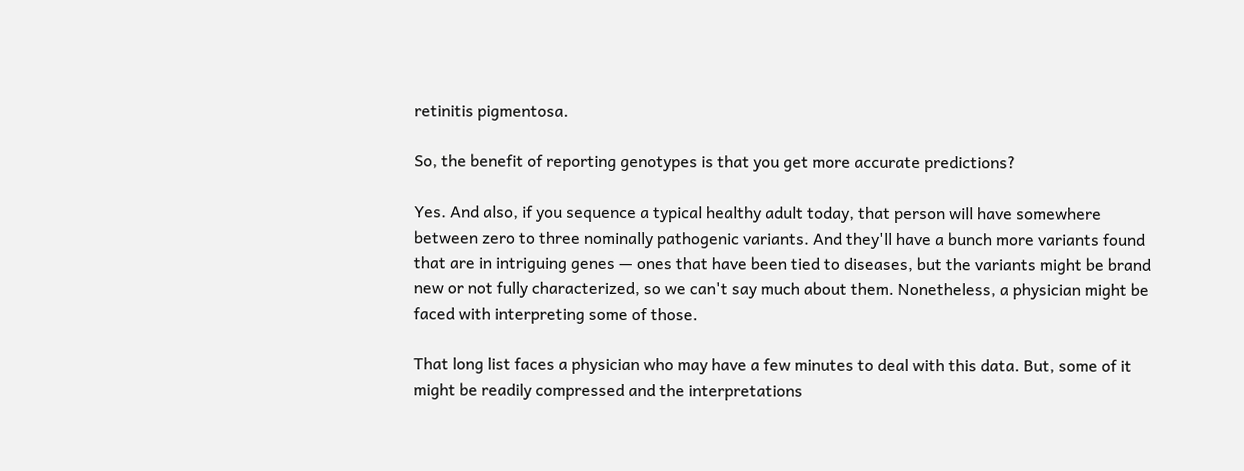retinitis pigmentosa.

So, the benefit of reporting genotypes is that you get more accurate predictions?

Yes. And also, if you sequence a typical healthy adult today, that person will have somewhere between zero to three nominally pathogenic variants. And they'll have a bunch more variants found that are in intriguing genes — ones that have been tied to diseases, but the variants might be brand new or not fully characterized, so we can't say much about them. Nonetheless, a physician might be faced with interpreting some of those.

That long list faces a physician who may have a few minutes to deal with this data. But, some of it might be readily compressed and the interpretations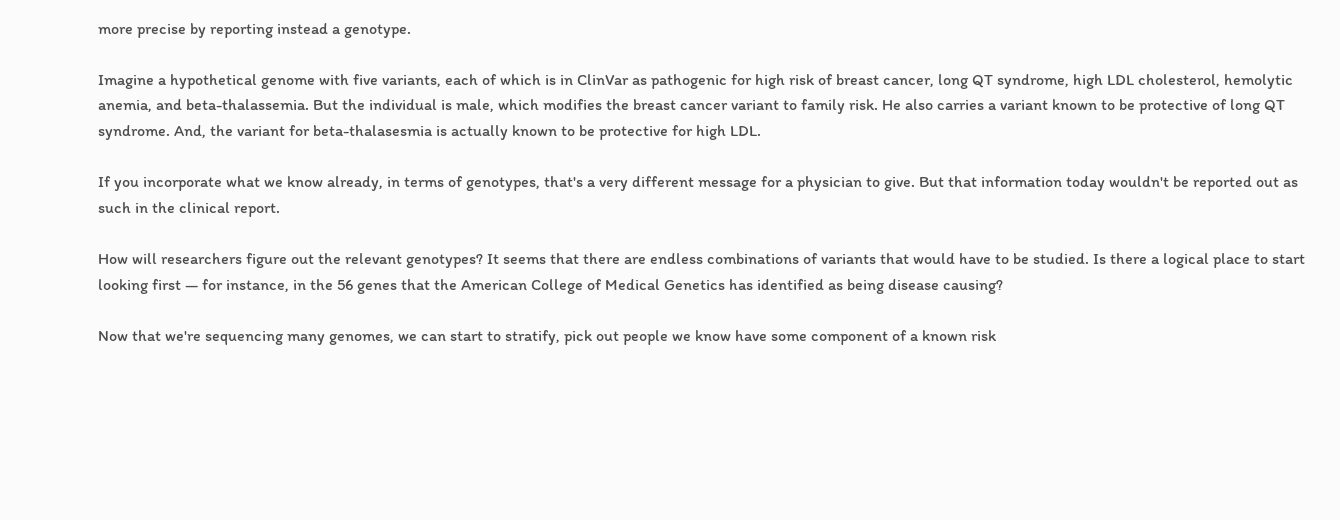more precise by reporting instead a genotype.

Imagine a hypothetical genome with five variants, each of which is in ClinVar as pathogenic for high risk of breast cancer, long QT syndrome, high LDL cholesterol, hemolytic anemia, and beta-thalassemia. But the individual is male, which modifies the breast cancer variant to family risk. He also carries a variant known to be protective of long QT syndrome. And, the variant for beta-thalasesmia is actually known to be protective for high LDL.

If you incorporate what we know already, in terms of genotypes, that's a very different message for a physician to give. But that information today wouldn't be reported out as such in the clinical report.

How will researchers figure out the relevant genotypes? It seems that there are endless combinations of variants that would have to be studied. Is there a logical place to start looking first — for instance, in the 56 genes that the American College of Medical Genetics has identified as being disease causing?

Now that we're sequencing many genomes, we can start to stratify, pick out people we know have some component of a known risk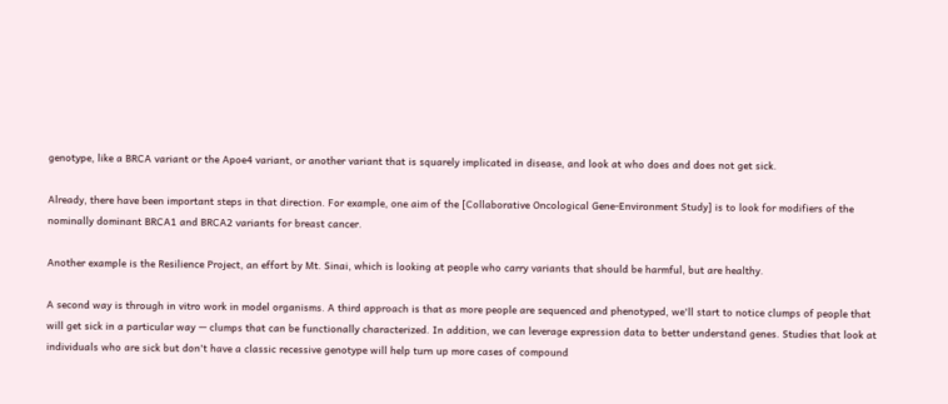genotype, like a BRCA variant or the Apoe4 variant, or another variant that is squarely implicated in disease, and look at who does and does not get sick.

Already, there have been important steps in that direction. For example, one aim of the [Collaborative Oncological Gene-Environment Study] is to look for modifiers of the nominally dominant BRCA1 and BRCA2 variants for breast cancer.

Another example is the Resilience Project, an effort by Mt. Sinai, which is looking at people who carry variants that should be harmful, but are healthy.

A second way is through in vitro work in model organisms. A third approach is that as more people are sequenced and phenotyped, we'll start to notice clumps of people that will get sick in a particular way — clumps that can be functionally characterized. In addition, we can leverage expression data to better understand genes. Studies that look at individuals who are sick but don't have a classic recessive genotype will help turn up more cases of compound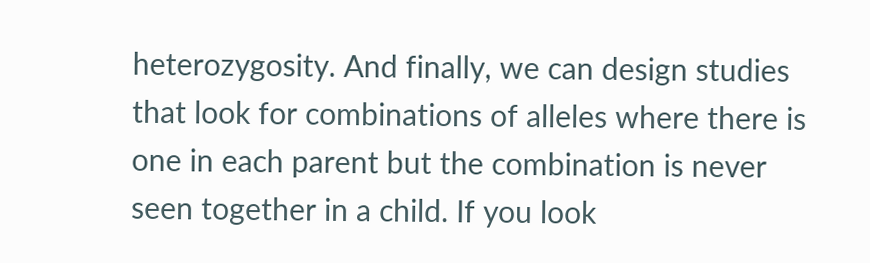heterozygosity. And finally, we can design studies that look for combinations of alleles where there is one in each parent but the combination is never seen together in a child. If you look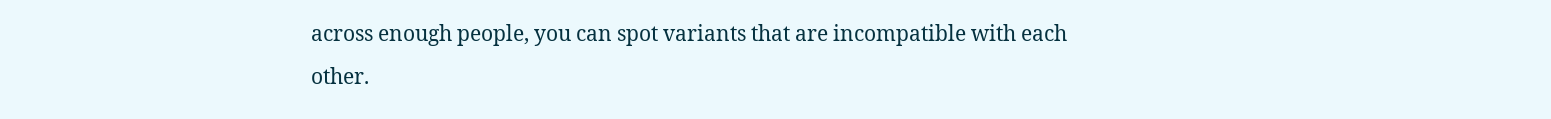across enough people, you can spot variants that are incompatible with each other.